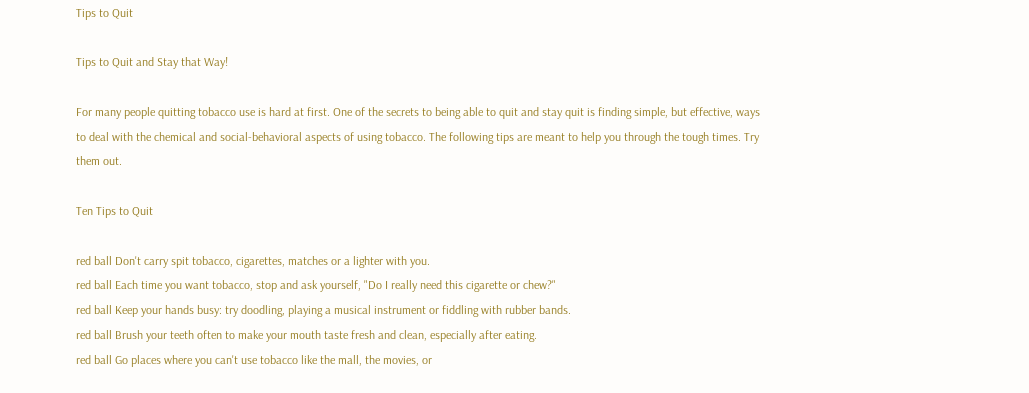Tips to Quit

Tips to Quit and Stay that Way!

For many people quitting tobacco use is hard at first. One of the secrets to being able to quit and stay quit is finding simple, but effective, ways to deal with the chemical and social-behavioral aspects of using tobacco. The following tips are meant to help you through the tough times. Try them out.

Ten Tips to Quit

red ball Don't carry spit tobacco, cigarettes, matches or a lighter with you.
red ball Each time you want tobacco, stop and ask yourself, "Do I really need this cigarette or chew?"
red ball Keep your hands busy: try doodling, playing a musical instrument or fiddling with rubber bands.
red ball Brush your teeth often to make your mouth taste fresh and clean, especially after eating.
red ball Go places where you can't use tobacco like the mall, the movies, or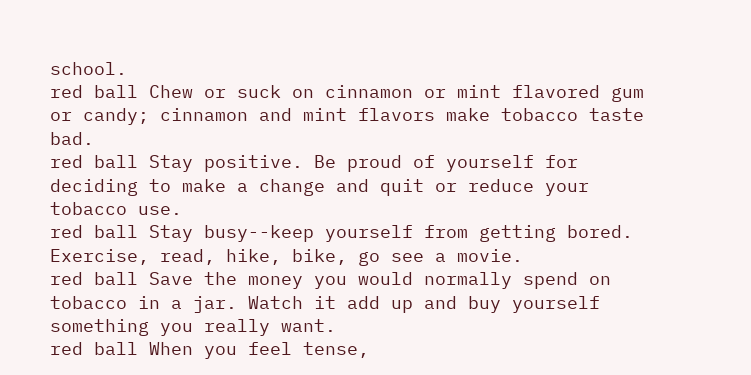school.
red ball Chew or suck on cinnamon or mint flavored gum or candy; cinnamon and mint flavors make tobacco taste bad.
red ball Stay positive. Be proud of yourself for deciding to make a change and quit or reduce your tobacco use.
red ball Stay busy--keep yourself from getting bored. Exercise, read, hike, bike, go see a movie.
red ball Save the money you would normally spend on tobacco in a jar. Watch it add up and buy yourself something you really want.
red ball When you feel tense,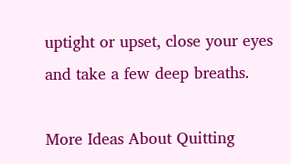uptight or upset, close your eyes and take a few deep breaths.

More Ideas About Quitting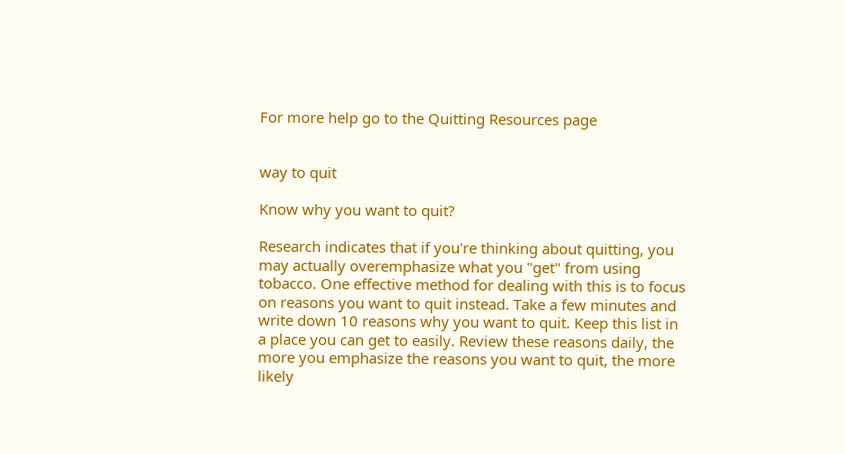For more help go to the Quitting Resources page


way to quit

Know why you want to quit?

Research indicates that if you're thinking about quitting, you may actually overemphasize what you "get" from using tobacco. One effective method for dealing with this is to focus on reasons you want to quit instead. Take a few minutes and write down 10 reasons why you want to quit. Keep this list in a place you can get to easily. Review these reasons daily, the more you emphasize the reasons you want to quit, the more likely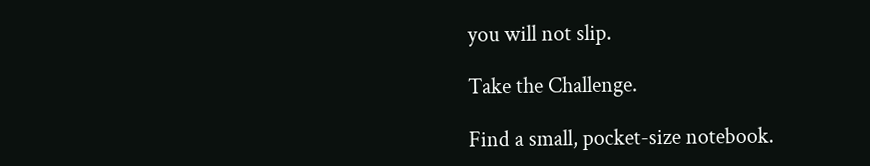you will not slip.

Take the Challenge.

Find a small, pocket-size notebook.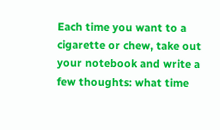Each time you want to a cigarette or chew, take out your notebook and write a few thoughts: what time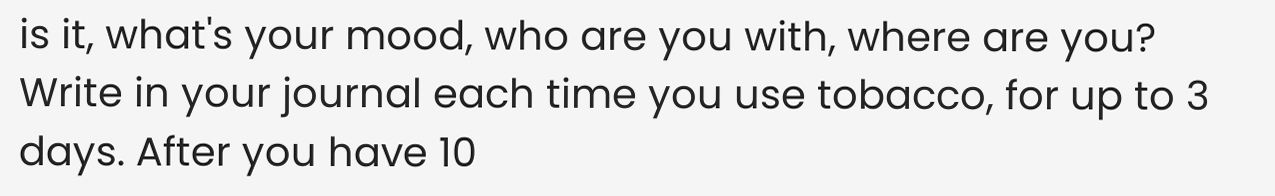is it, what's your mood, who are you with, where are you? Write in your journal each time you use tobacco, for up to 3 days. After you have 10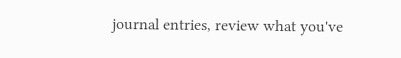journal entries, review what you've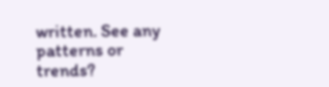written. See any patterns or trends?